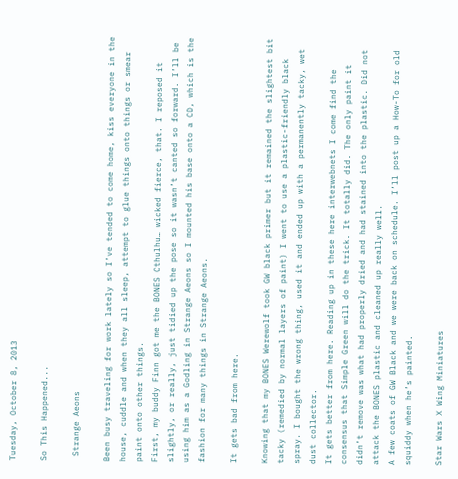Tuesday, October 8, 2013

So This Happened...

 Strange Aeons

Been busy traveling for work lately so I’ve tended to come home, kiss everyone in the house, cuddle and when they all sleep, attempt to glue things onto things or smear paint onto other things.
First, my buddy Finn got me the BONES Cthulhu… wicked fierce, that. I reposed it slightly, or really, just tidied up the pose so it wasn’t canted so forward. I’ll be using him as a Godling in Strange Aeons so I mounted his base onto a CD, which is the fashion for many things in Strange Aeons.

It gets bad from here.

Knowing that my BONES Werewolf took GW black primer but it remained the slightest bit tacky (remedied by normal layers of paint) I went to use a plastic-friendly black spray. I bought the wrong thing, used it and ended up with a permanently tacky, wet dust collector.
It gets better from here. Reading up in these here interwebnets I come find the consensus that Simple Green will do the trick. It totally did. The only paint it didn’t remove was what had properly dried and had stained into the plastic. Did not attack the BONES plastic and cleaned up really well.
A few coats of GW Black and we were back on schedule. I’ll post up a How-To for old squiddy when he’s painted.

Star Wars X Wing Miniatures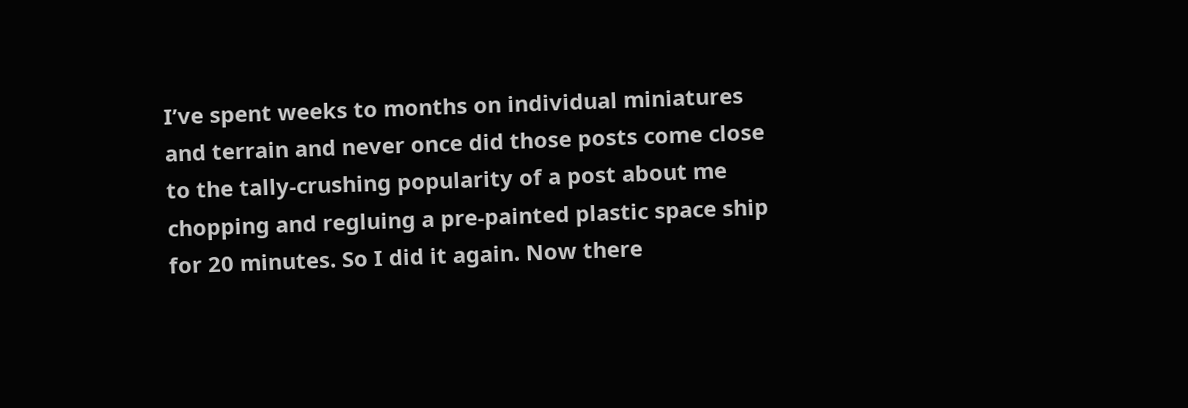I’ve spent weeks to months on individual miniatures and terrain and never once did those posts come close to the tally-crushing popularity of a post about me chopping and regluing a pre-painted plastic space ship for 20 minutes. So I did it again. Now there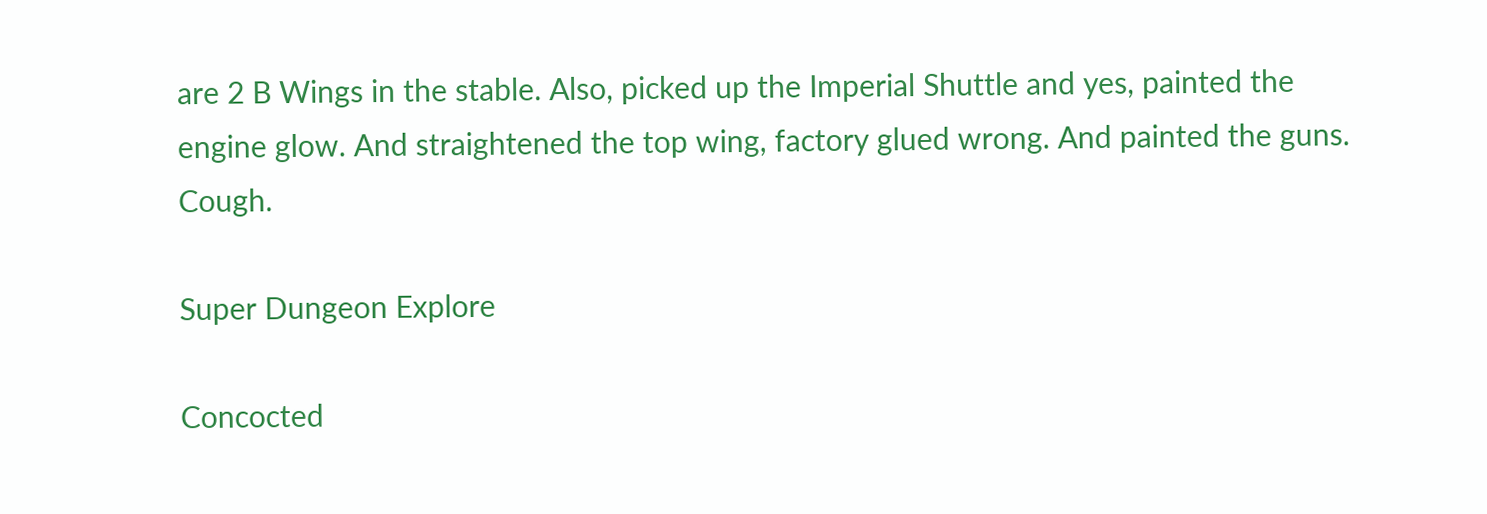are 2 B Wings in the stable. Also, picked up the Imperial Shuttle and yes, painted the engine glow. And straightened the top wing, factory glued wrong. And painted the guns. Cough.

Super Dungeon Explore

Concocted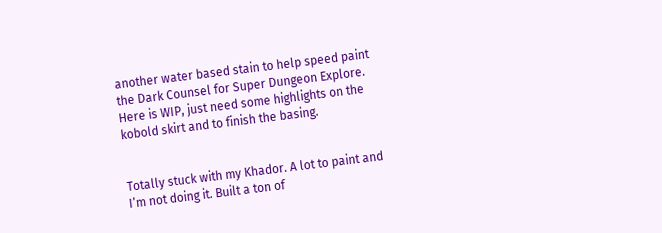another water based stain to help speed paint the Dark Counsel for Super Dungeon Explore. Here is WIP, just need some highlights on the kobold skirt and to finish the basing.


Totally stuck with my Khador. A lot to paint and I’m not doing it. Built a ton of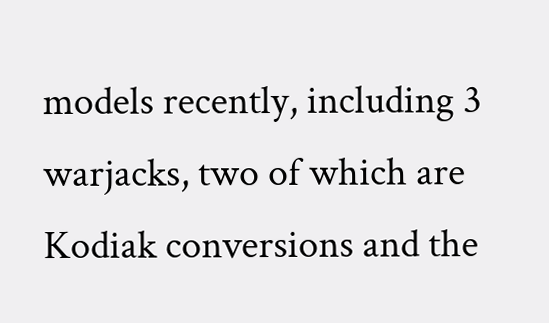models recently, including 3 warjacks, two of which are Kodiak conversions and the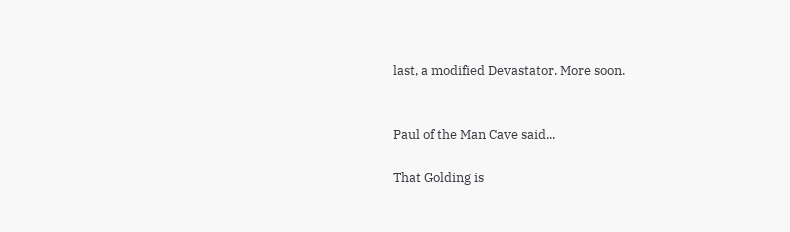last, a modified Devastator. More soon.


Paul of the Man Cave said...

That Golding is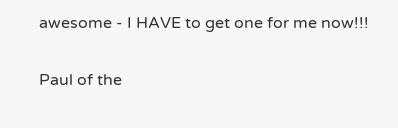awesome - I HAVE to get one for me now!!!

Paul of the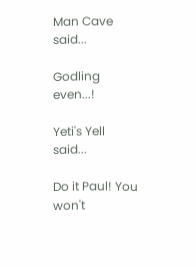Man Cave said...

Godling even...!

Yeti's Yell said...

Do it Paul! You won't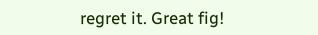regret it. Great fig!